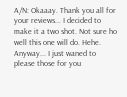A/N: Okaaay. Thank you all for your reviews... I decided to make it a two shot. Not sure ho well this one will do. Hehe. Anyway... I just waned to please those for you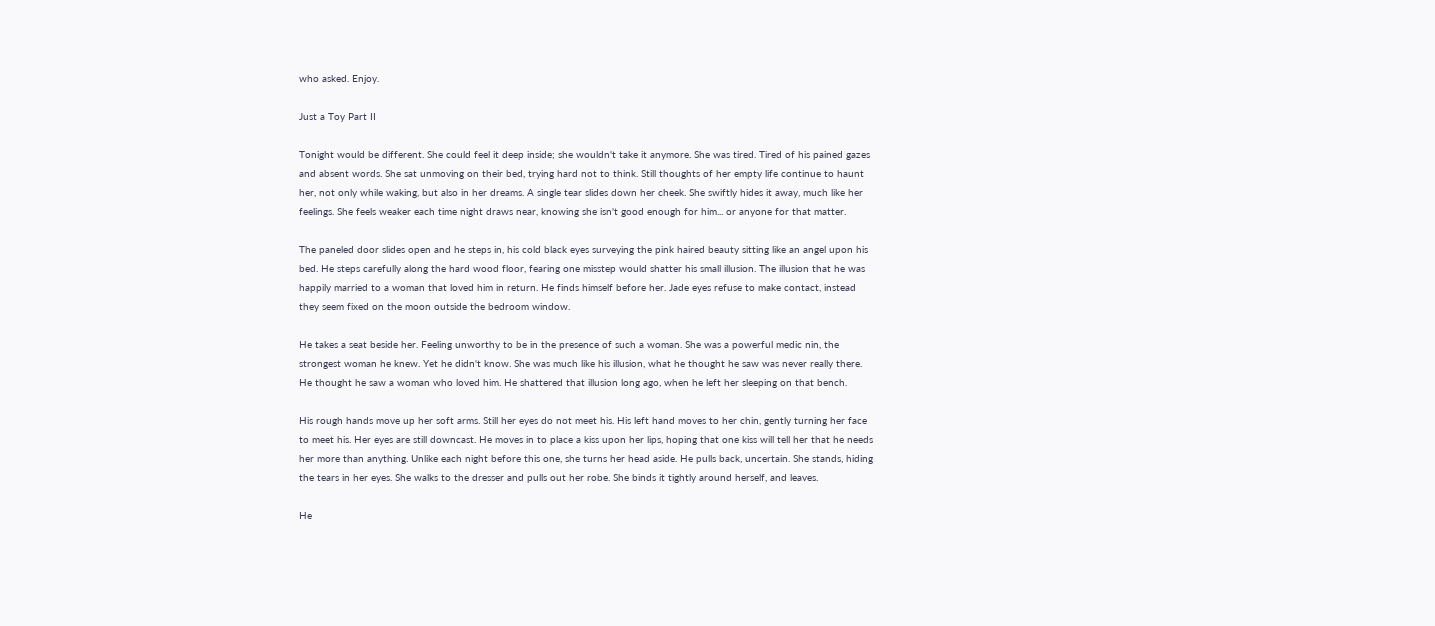who asked. Enjoy.

Just a Toy Part II

Tonight would be different. She could feel it deep inside; she wouldn't take it anymore. She was tired. Tired of his pained gazes and absent words. She sat unmoving on their bed, trying hard not to think. Still thoughts of her empty life continue to haunt her, not only while waking, but also in her dreams. A single tear slides down her cheek. She swiftly hides it away, much like her feelings. She feels weaker each time night draws near, knowing she isn't good enough for him... or anyone for that matter.

The paneled door slides open and he steps in, his cold black eyes surveying the pink haired beauty sitting like an angel upon his bed. He steps carefully along the hard wood floor, fearing one misstep would shatter his small illusion. The illusion that he was happily married to a woman that loved him in return. He finds himself before her. Jade eyes refuse to make contact, instead they seem fixed on the moon outside the bedroom window.

He takes a seat beside her. Feeling unworthy to be in the presence of such a woman. She was a powerful medic nin, the strongest woman he knew. Yet he didn't know. She was much like his illusion, what he thought he saw was never really there. He thought he saw a woman who loved him. He shattered that illusion long ago, when he left her sleeping on that bench.

His rough hands move up her soft arms. Still her eyes do not meet his. His left hand moves to her chin, gently turning her face to meet his. Her eyes are still downcast. He moves in to place a kiss upon her lips, hoping that one kiss will tell her that he needs her more than anything. Unlike each night before this one, she turns her head aside. He pulls back, uncertain. She stands, hiding the tears in her eyes. She walks to the dresser and pulls out her robe. She binds it tightly around herself, and leaves.

He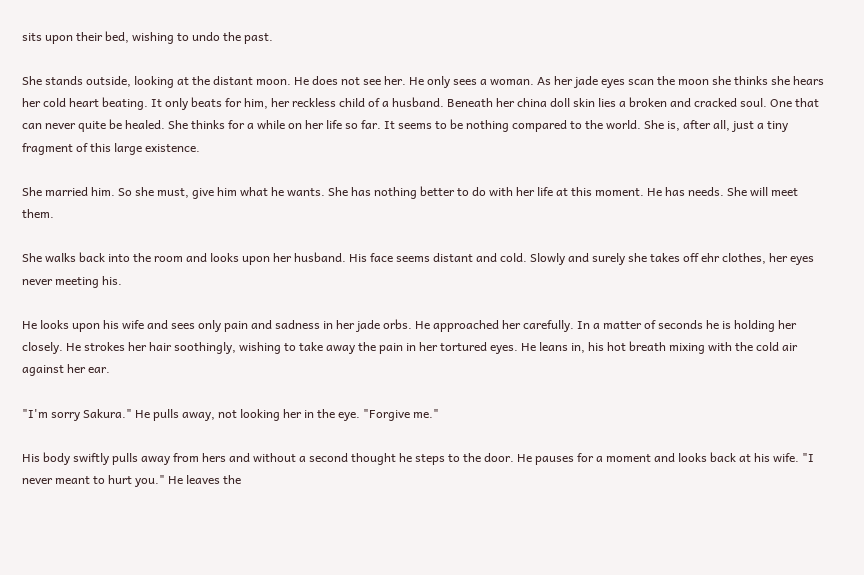sits upon their bed, wishing to undo the past.

She stands outside, looking at the distant moon. He does not see her. He only sees a woman. As her jade eyes scan the moon she thinks she hears her cold heart beating. It only beats for him, her reckless child of a husband. Beneath her china doll skin lies a broken and cracked soul. One that can never quite be healed. She thinks for a while on her life so far. It seems to be nothing compared to the world. She is, after all, just a tiny fragment of this large existence.

She married him. So she must, give him what he wants. She has nothing better to do with her life at this moment. He has needs. She will meet them.

She walks back into the room and looks upon her husband. His face seems distant and cold. Slowly and surely she takes off ehr clothes, her eyes never meeting his.

He looks upon his wife and sees only pain and sadness in her jade orbs. He approached her carefully. In a matter of seconds he is holding her closely. He strokes her hair soothingly, wishing to take away the pain in her tortured eyes. He leans in, his hot breath mixing with the cold air against her ear.

"I'm sorry Sakura." He pulls away, not looking her in the eye. "Forgive me."

His body swiftly pulls away from hers and without a second thought he steps to the door. He pauses for a moment and looks back at his wife. "I never meant to hurt you." He leaves the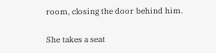room, closing the door behind him.

She takes a seat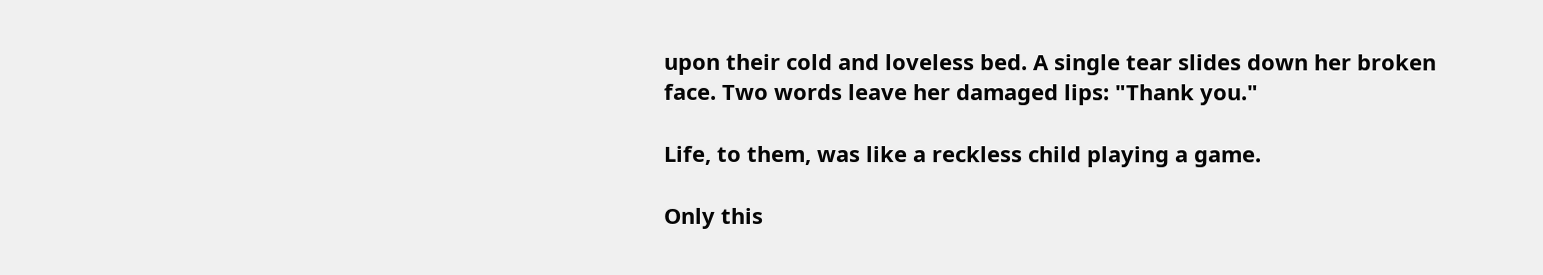upon their cold and loveless bed. A single tear slides down her broken face. Two words leave her damaged lips: "Thank you."

Life, to them, was like a reckless child playing a game.

Only this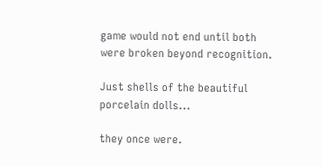game would not end until both were broken beyond recognition.

Just shells of the beautiful porcelain dolls...

they once were.